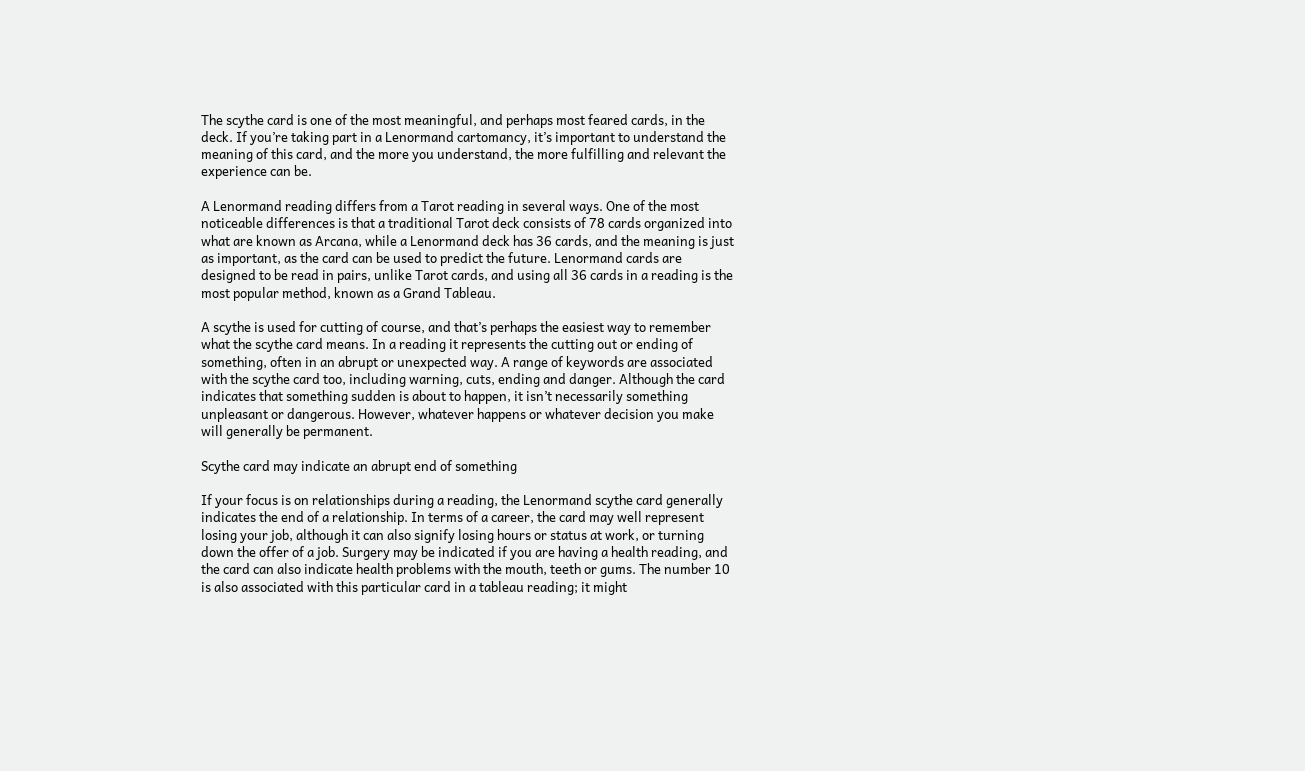The scythe card is one of the most meaningful, and perhaps most feared cards, in the deck. If you’re taking part in a Lenormand cartomancy, it’s important to understand the meaning of this card, and the more you understand, the more fulfilling and relevant the experience can be.

A Lenormand reading differs from a Tarot reading in several ways. One of the most noticeable differences is that a traditional Tarot deck consists of 78 cards organized into what are known as Arcana, while a Lenormand deck has 36 cards, and the meaning is just as important, as the card can be used to predict the future. Lenormand cards are designed to be read in pairs, unlike Tarot cards, and using all 36 cards in a reading is the most popular method, known as a Grand Tableau.

A scythe is used for cutting of course, and that’s perhaps the easiest way to remember what the scythe card means. In a reading it represents the cutting out or ending of something, often in an abrupt or unexpected way. A range of keywords are associated with the scythe card too, including warning, cuts, ending and danger. Although the card indicates that something sudden is about to happen, it isn’t necessarily something unpleasant or dangerous. However, whatever happens or whatever decision you make will generally be permanent.

Scythe card may indicate an abrupt end of something

If your focus is on relationships during a reading, the Lenormand scythe card generally indicates the end of a relationship. In terms of a career, the card may well represent losing your job, although it can also signify losing hours or status at work, or turning down the offer of a job. Surgery may be indicated if you are having a health reading, and the card can also indicate health problems with the mouth, teeth or gums. The number 10 is also associated with this particular card in a tableau reading; it might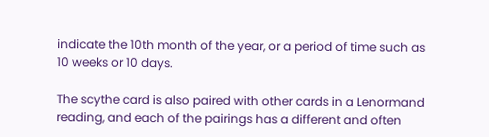indicate the 10th month of the year, or a period of time such as 10 weeks or 10 days.

The scythe card is also paired with other cards in a Lenormand reading, and each of the pairings has a different and often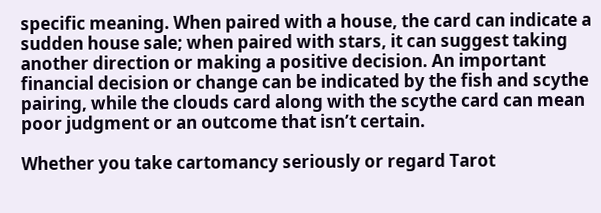specific meaning. When paired with a house, the card can indicate a sudden house sale; when paired with stars, it can suggest taking another direction or making a positive decision. An important financial decision or change can be indicated by the fish and scythe pairing, while the clouds card along with the scythe card can mean poor judgment or an outcome that isn’t certain.

Whether you take cartomancy seriously or regard Tarot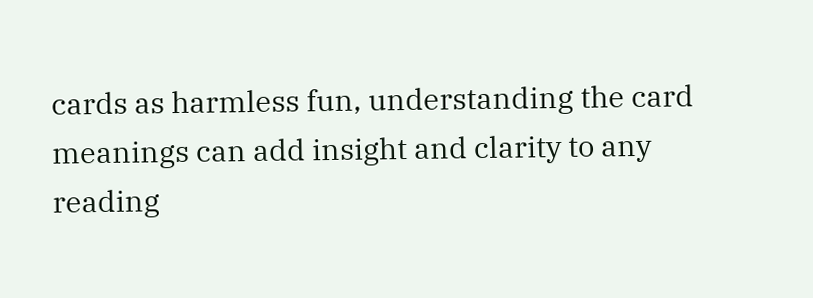cards as harmless fun, understanding the card meanings can add insight and clarity to any reading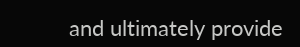and ultimately provide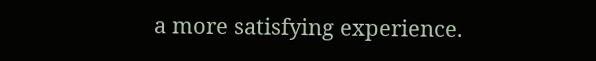a more satisfying experience.